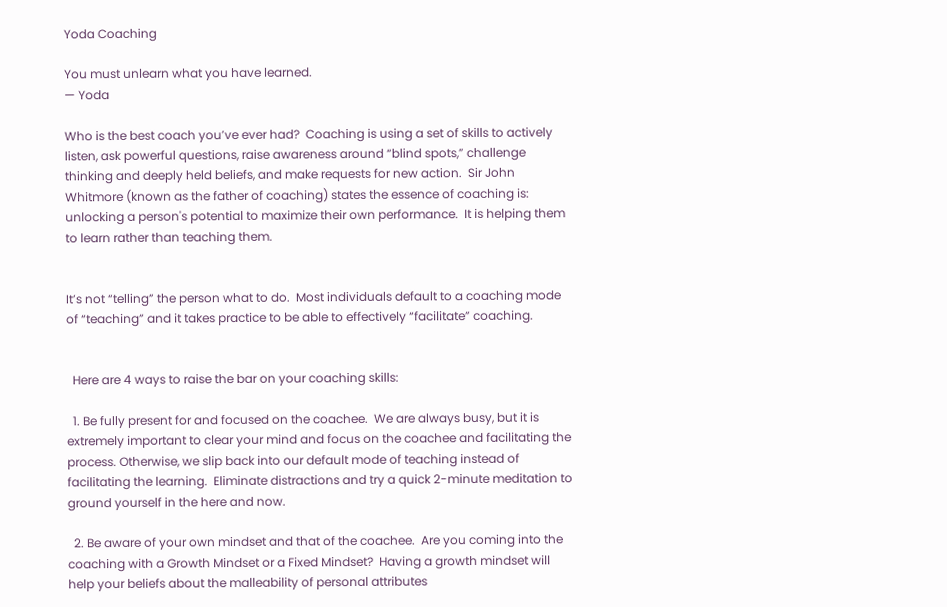Yoda Coaching

You must unlearn what you have learned.
— Yoda

Who is the best coach you’ve ever had?  Coaching is using a set of skills to actively listen, ask powerful questions, raise awareness around “blind spots,” challenge thinking and deeply held beliefs, and make requests for new action.  Sir John Whitmore (known as the father of coaching) states the essence of coaching is: unlocking a person's potential to maximize their own performance.  It is helping them to learn rather than teaching them.


It’s not “telling” the person what to do.  Most individuals default to a coaching mode of “teaching” and it takes practice to be able to effectively “facilitate” coaching.


  Here are 4 ways to raise the bar on your coaching skills:

  1. Be fully present for and focused on the coachee.  We are always busy, but it is extremely important to clear your mind and focus on the coachee and facilitating the process. Otherwise, we slip back into our default mode of teaching instead of facilitating the learning.  Eliminate distractions and try a quick 2-minute meditation to ground yourself in the here and now.

  2. Be aware of your own mindset and that of the coachee.  Are you coming into the coaching with a Growth Mindset or a Fixed Mindset?  Having a growth mindset will help your beliefs about the malleability of personal attributes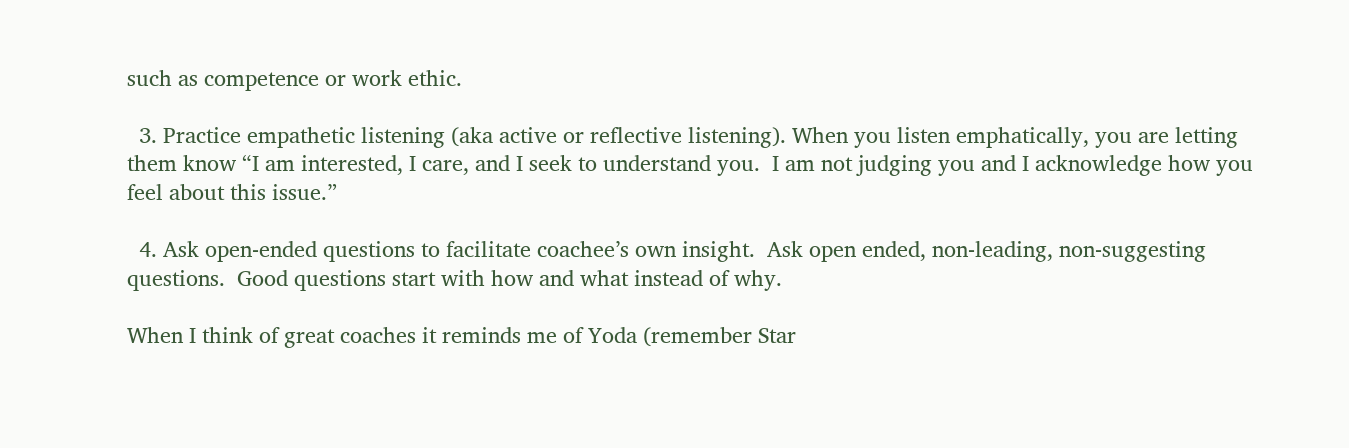such as competence or work ethic.

  3. Practice empathetic listening (aka active or reflective listening). When you listen emphatically, you are letting them know “I am interested, I care, and I seek to understand you.  I am not judging you and I acknowledge how you feel about this issue.”

  4. Ask open-ended questions to facilitate coachee’s own insight.  Ask open ended, non-leading, non-suggesting questions.  Good questions start with how and what instead of why.

When I think of great coaches it reminds me of Yoda (remember Star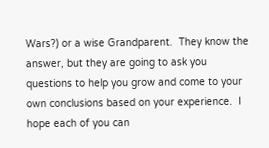Wars?) or a wise Grandparent.  They know the answer, but they are going to ask you questions to help you grow and come to your own conclusions based on your experience.  I hope each of you can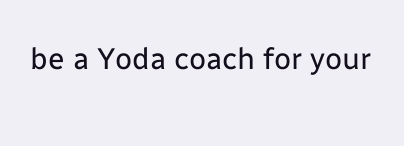be a Yoda coach for your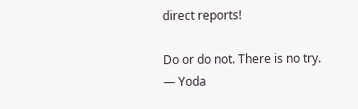direct reports!

Do or do not. There is no try.
— Yoda